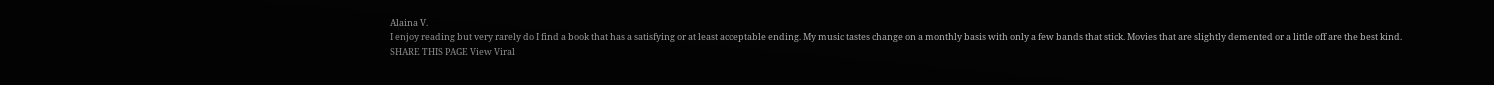Alaina V.
I enjoy reading but very rarely do I find a book that has a satisfying or at least acceptable ending. My music tastes change on a monthly basis with only a few bands that stick. Movies that are slightly demented or a little off are the best kind.
SHARE THIS PAGE View Viral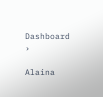Dashboard ›

Alaina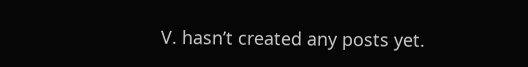V. hasn’t created any posts yet.